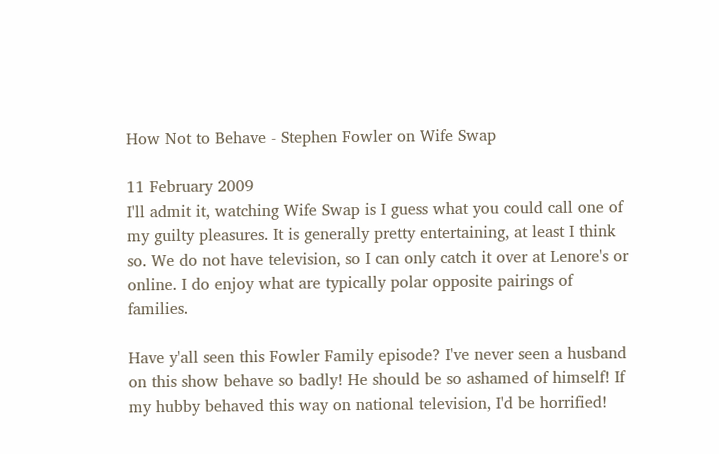How Not to Behave - Stephen Fowler on Wife Swap

11 February 2009
I'll admit it, watching Wife Swap is I guess what you could call one of my guilty pleasures. It is generally pretty entertaining, at least I think so. We do not have television, so I can only catch it over at Lenore's or online. I do enjoy what are typically polar opposite pairings of families.

Have y'all seen this Fowler Family episode? I've never seen a husband on this show behave so badly! He should be so ashamed of himself! If my hubby behaved this way on national television, I'd be horrified!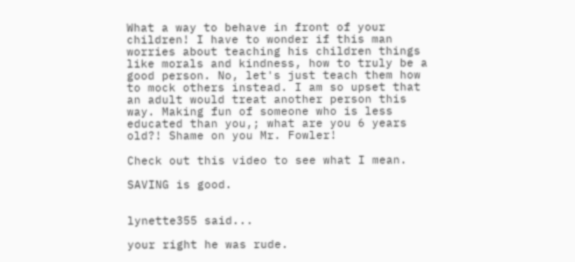What a way to behave in front of your children! I have to wonder if this man worries about teaching his children things like morals and kindness, how to truly be a good person. No, let's just teach them how to mock others instead. I am so upset that an adult would treat another person this way. Making fun of someone who is less educated than you,; what are you 6 years old?! Shame on you Mr. Fowler!

Check out this video to see what I mean.

SAVING is good.


lynette355 said...

your right he was rude.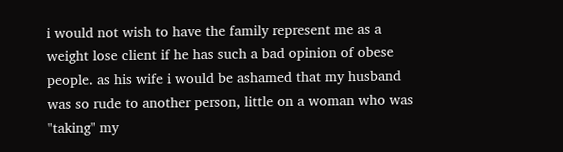i would not wish to have the family represent me as a weight lose client if he has such a bad opinion of obese people. as his wife i would be ashamed that my husband was so rude to another person, little on a woman who was "taking" my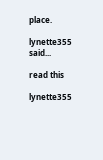place.

lynette355 said...

read this

lynette355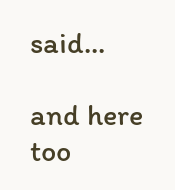said...

and here too